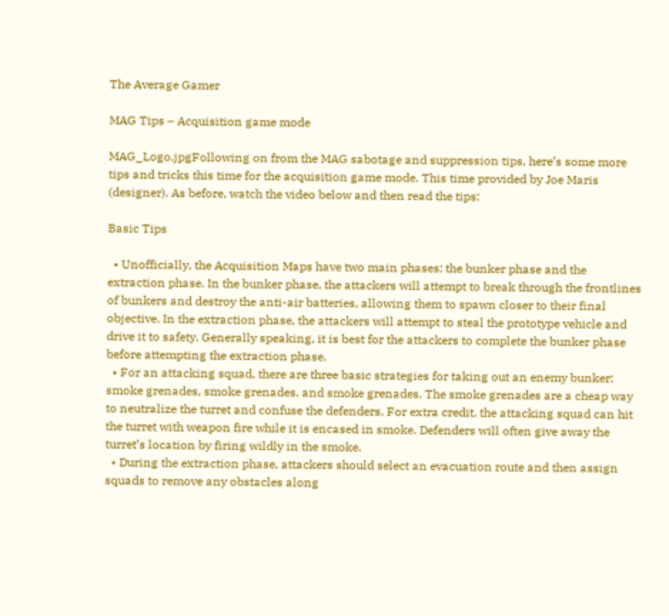The Average Gamer

MAG Tips – Acquisition game mode

MAG_Logo.jpgFollowing on from the MAG sabotage and suppression tips, here’s some more tips and tricks this time for the acquisition game mode. This time provided by Joe Maris (designer). As before, watch the video below and then read the tips:

Basic Tips

  • Unofficially, the Acquisition Maps have two main phases: the bunker phase and the extraction phase. In the bunker phase, the attackers will attempt to break through the frontlines of bunkers and destroy the anti-air batteries, allowing them to spawn closer to their final objective. In the extraction phase, the attackers will attempt to steal the prototype vehicle and drive it to safety. Generally speaking, it is best for the attackers to complete the bunker phase before attempting the extraction phase.
  • For an attacking squad, there are three basic strategies for taking out an enemy bunker: smoke grenades, smoke grenades, and smoke grenades. The smoke grenades are a cheap way to neutralize the turret and confuse the defenders. For extra credit, the attacking squad can hit the turret with weapon fire while it is encased in smoke. Defenders will often give away the turret’s location by firing wildly in the smoke.
  • During the extraction phase, attackers should select an evacuation route and then assign squads to remove any obstacles along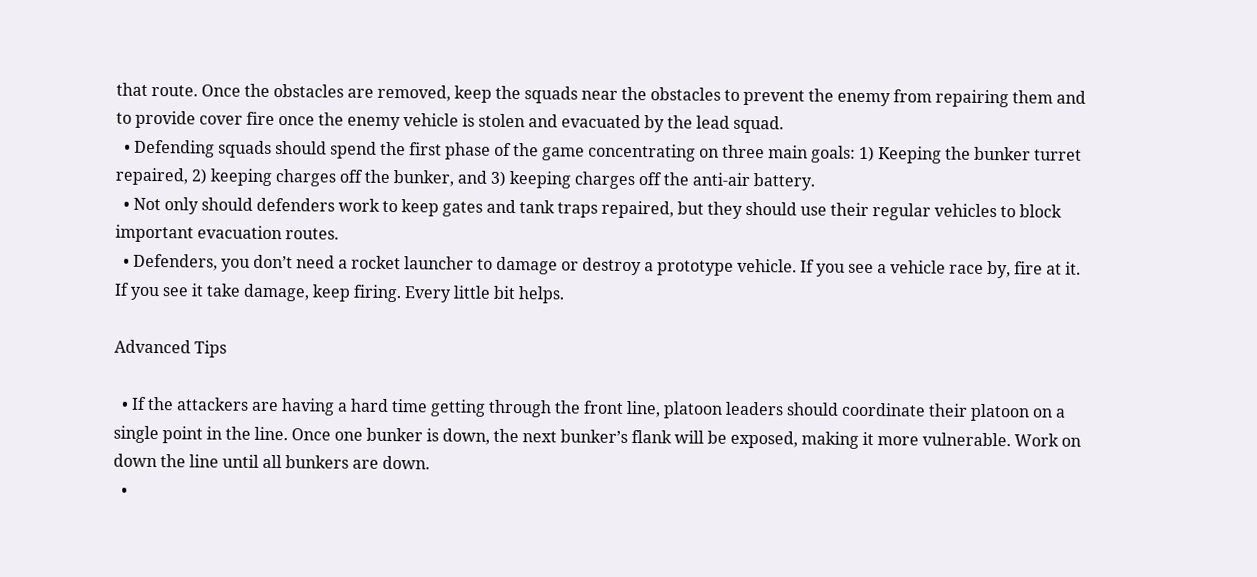that route. Once the obstacles are removed, keep the squads near the obstacles to prevent the enemy from repairing them and to provide cover fire once the enemy vehicle is stolen and evacuated by the lead squad.
  • Defending squads should spend the first phase of the game concentrating on three main goals: 1) Keeping the bunker turret repaired, 2) keeping charges off the bunker, and 3) keeping charges off the anti-air battery.
  • Not only should defenders work to keep gates and tank traps repaired, but they should use their regular vehicles to block important evacuation routes.
  • Defenders, you don’t need a rocket launcher to damage or destroy a prototype vehicle. If you see a vehicle race by, fire at it. If you see it take damage, keep firing. Every little bit helps.

Advanced Tips

  • If the attackers are having a hard time getting through the front line, platoon leaders should coordinate their platoon on a single point in the line. Once one bunker is down, the next bunker’s flank will be exposed, making it more vulnerable. Work on down the line until all bunkers are down.
  •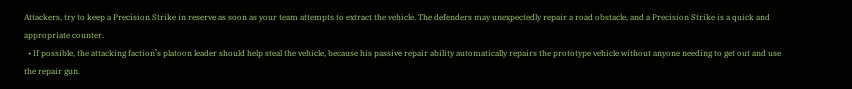Attackers, try to keep a Precision Strike in reserve as soon as your team attempts to extract the vehicle. The defenders may unexpectedly repair a road obstacle, and a Precision Strike is a quick and appropriate counter.
  • If possible, the attacking faction’s platoon leader should help steal the vehicle, because his passive repair ability automatically repairs the prototype vehicle without anyone needing to get out and use the repair gun.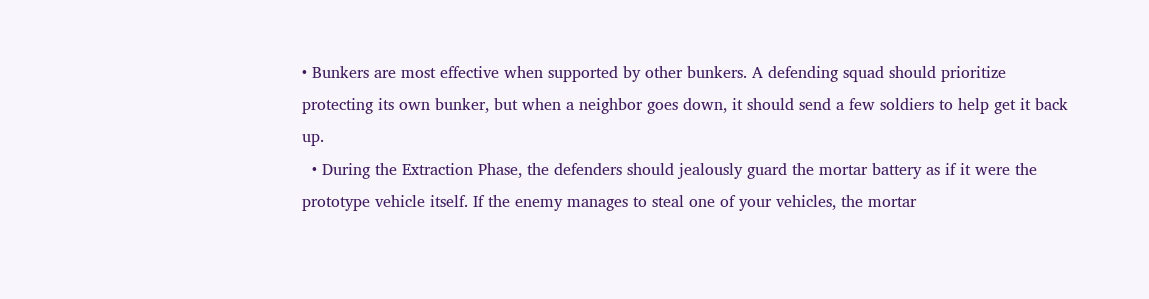• Bunkers are most effective when supported by other bunkers. A defending squad should prioritize protecting its own bunker, but when a neighbor goes down, it should send a few soldiers to help get it back up.
  • During the Extraction Phase, the defenders should jealously guard the mortar battery as if it were the prototype vehicle itself. If the enemy manages to steal one of your vehicles, the mortar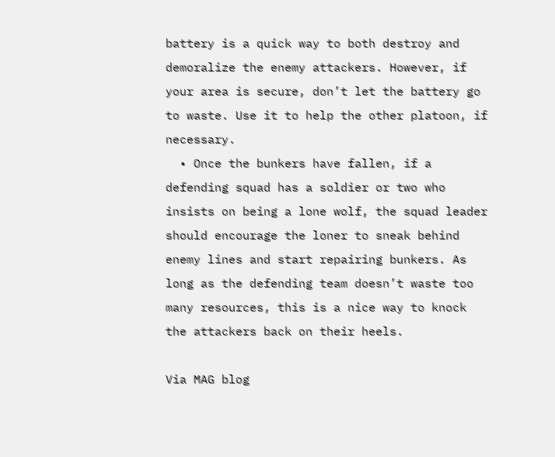battery is a quick way to both destroy and demoralize the enemy attackers. However, if your area is secure, don’t let the battery go to waste. Use it to help the other platoon, if necessary.
  • Once the bunkers have fallen, if a defending squad has a soldier or two who insists on being a lone wolf, the squad leader should encourage the loner to sneak behind enemy lines and start repairing bunkers. As long as the defending team doesn’t waste too many resources, this is a nice way to knock the attackers back on their heels.

Via MAG blog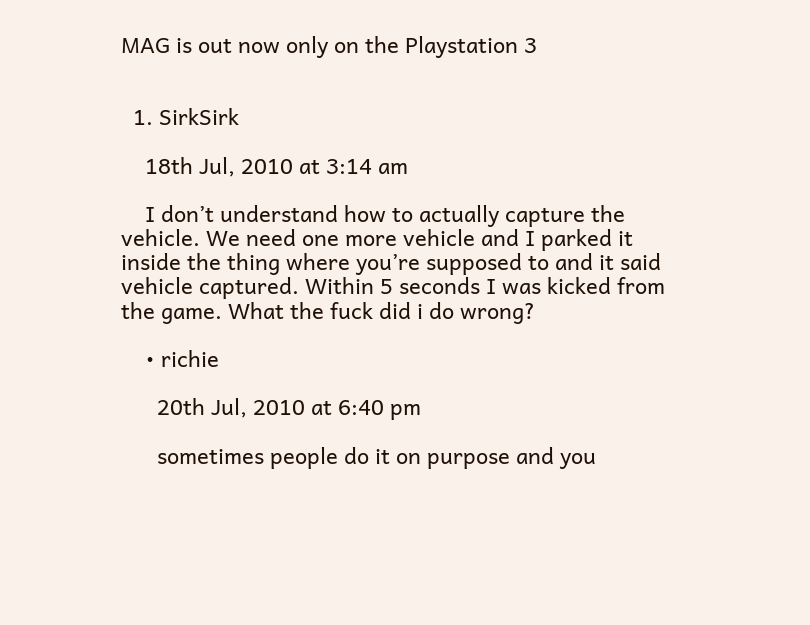MAG is out now only on the Playstation 3


  1. SirkSirk

    18th Jul, 2010 at 3:14 am

    I don’t understand how to actually capture the vehicle. We need one more vehicle and I parked it inside the thing where you’re supposed to and it said vehicle captured. Within 5 seconds I was kicked from the game. What the fuck did i do wrong?

    • richie

      20th Jul, 2010 at 6:40 pm

      sometimes people do it on purpose and you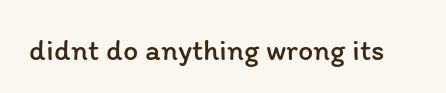didnt do anything wrong its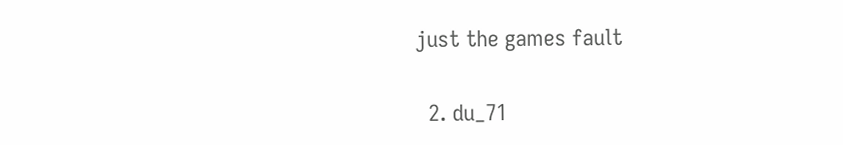just the games fault

  2. du_71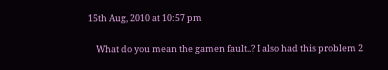15th Aug, 2010 at 10:57 pm

    What do you mean the gamen fault..? I also had this problem 2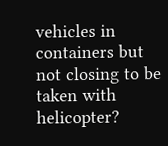vehicles in containers but not closing to be taken with helicopter?